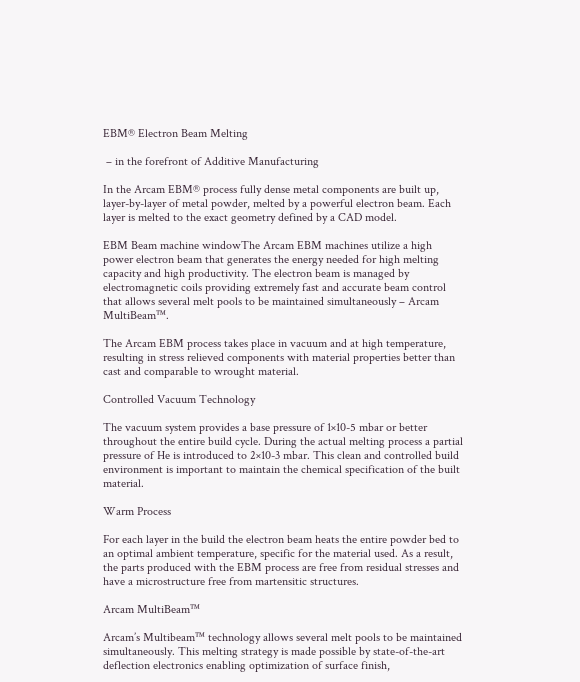EBM® Electron Beam Melting

 – in the forefront of Additive Manufacturing

In the Arcam EBM® process fully dense metal components are built up, layer-by-layer of metal powder, melted by a powerful electron beam. Each layer is melted to the exact geometry defined by a CAD model.

EBM Beam machine windowThe Arcam EBM machines utilize a high power electron beam that generates the energy needed for high melting capacity and high productivity. The electron beam is managed by electromagnetic coils providing extremely fast and accurate beam control that allows several melt pools to be maintained simultaneously – Arcam MultiBeam™.

The Arcam EBM process takes place in vacuum and at high temperature, resulting in stress relieved components with material properties better than cast and comparable to wrought material.

Controlled Vacuum Technology

The vacuum system provides a base pressure of 1×10-5 mbar or better throughout the entire build cycle. During the actual melting process a partial pressure of He is introduced to 2×10-3 mbar. This clean and controlled build environment is important to maintain the chemical specification of the built material.

Warm Process

For each layer in the build the electron beam heats the entire powder bed to an optimal ambient temperature, specific for the material used. As a result, the parts produced with the EBM process are free from residual stresses and have a microstructure free from martensitic structures.

Arcam MultiBeam™

Arcam’s Multibeam™ technology allows several melt pools to be maintained simultaneously. This melting strategy is made possible by state-of-the-art deflection electronics enabling optimization of surface finish,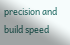precision and build speed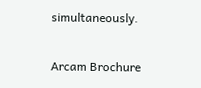simultaneously.

Arcam Brochure